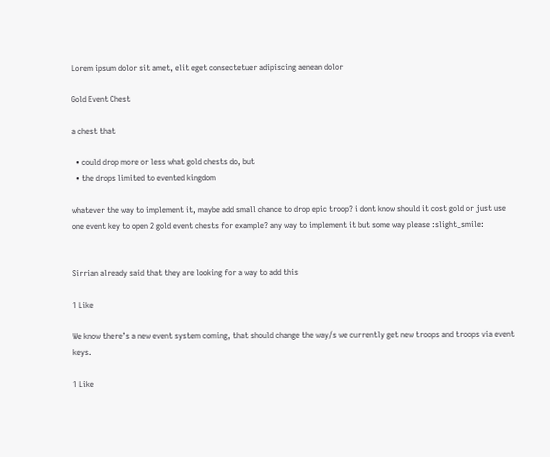Lorem ipsum dolor sit amet, elit eget consectetuer adipiscing aenean dolor

Gold Event Chest

a chest that

  • could drop more or less what gold chests do, but
  • the drops limited to evented kingdom

whatever the way to implement it, maybe add small chance to drop epic troop? i dont know should it cost gold or just use one event key to open 2 gold event chests for example? any way to implement it but some way please :slight_smile:


Sirrian already said that they are looking for a way to add this

1 Like

We know there’s a new event system coming, that should change the way/s we currently get new troops and troops via event keys.

1 Like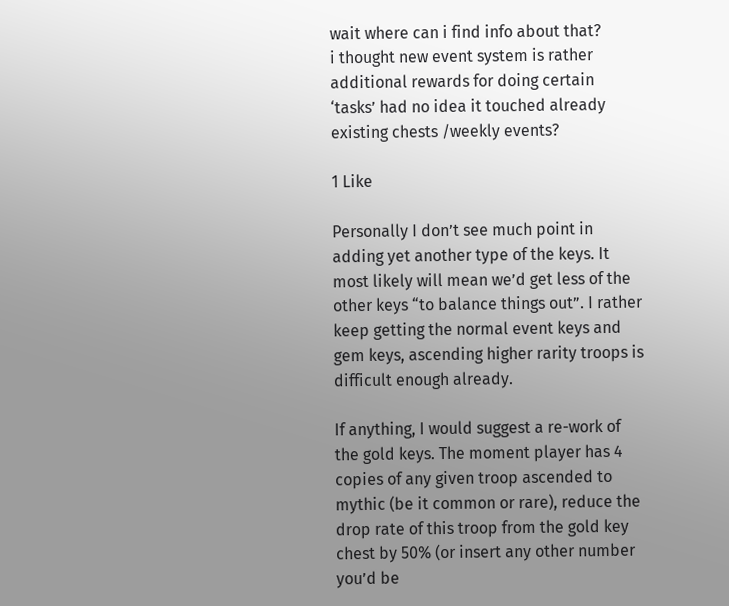wait where can i find info about that?
i thought new event system is rather additional rewards for doing certain ‘tasks’ had no idea it touched already existing chests /weekly events?

1 Like

Personally I don’t see much point in adding yet another type of the keys. It most likely will mean we’d get less of the other keys “to balance things out”. I rather keep getting the normal event keys and gem keys, ascending higher rarity troops is difficult enough already.

If anything, I would suggest a re-work of the gold keys. The moment player has 4 copies of any given troop ascended to mythic (be it common or rare), reduce the drop rate of this troop from the gold key chest by 50% (or insert any other number you’d be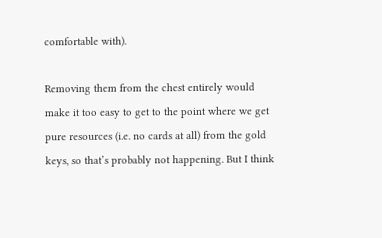comfortable with).

Removing them from the chest entirely would make it too easy to get to the point where we get pure resources (i.e. no cards at all) from the gold keys, so that’s probably not happening. But I think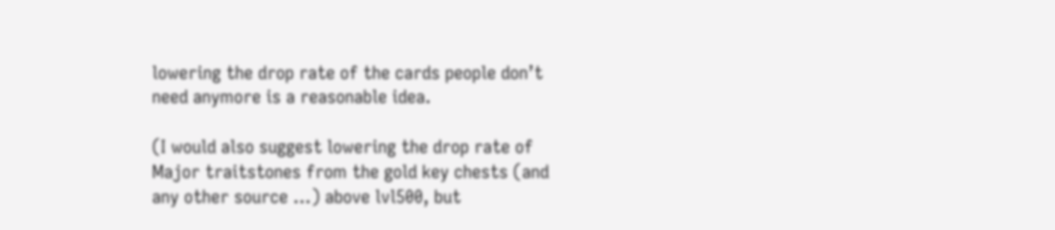lowering the drop rate of the cards people don’t need anymore is a reasonable idea.

(I would also suggest lowering the drop rate of Major traitstones from the gold key chests (and any other source …) above lvl500, but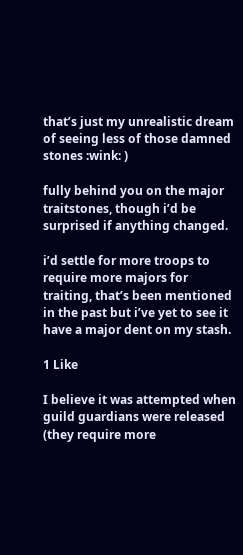that’s just my unrealistic dream of seeing less of those damned stones :wink: )

fully behind you on the major traitstones, though i’d be surprised if anything changed.

i’d settle for more troops to require more majors for traiting, that’s been mentioned in the past but i’ve yet to see it have a major dent on my stash.

1 Like

I believe it was attempted when guild guardians were released (they require more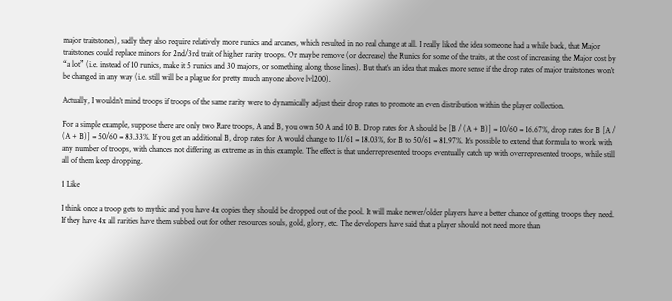major traitstones), sadly they also require relatively more runics and arcanes, which resulted in no real change at all. I really liked the idea someone had a while back, that Major traitstones could replace minors for 2nd/3rd trait of higher rarity troops. Or maybe remove (or decrease) the Runics for some of the traits, at the cost of increasing the Major cost by “a lot” (i.e. instead of 10 runics, make it 5 runics and 30 majors, or something along those lines). But that’s an idea that makes more sense if the drop rates of major traitstones won’t be changed in any way (i.e. still will be a plague for pretty much anyone above lvl200).

Actually, I wouldn’t mind troops if troops of the same rarity were to dynamically adjust their drop rates to promote an even distribution within the player collection.

For a simple example, suppose there are only two Rare troops, A and B, you own 50 A and 10 B. Drop rates for A should be [B / (A + B)] = 10/60 = 16.67%, drop rates for B [A / (A + B)] = 50/60 = 83.33%. If you get an additional B, drop rates for A would change to 11/61 = 18.03%, for B to 50/61 = 81.97%. It’s possible to extend that formula to work with any number of troops, with chances not differing as extreme as in this example. The effect is that underrepresented troops eventually catch up with overrepresented troops, while still all of them keep dropping.

1 Like

I think once a troop gets to mythic and you have 4x copies they should be dropped out of the pool. It will make newer/older players have a better chance of getting troops they need. If they have 4x all rarities have them subbed out for other resources souls, gold, glory, etc. The developers have said that a player should not need more than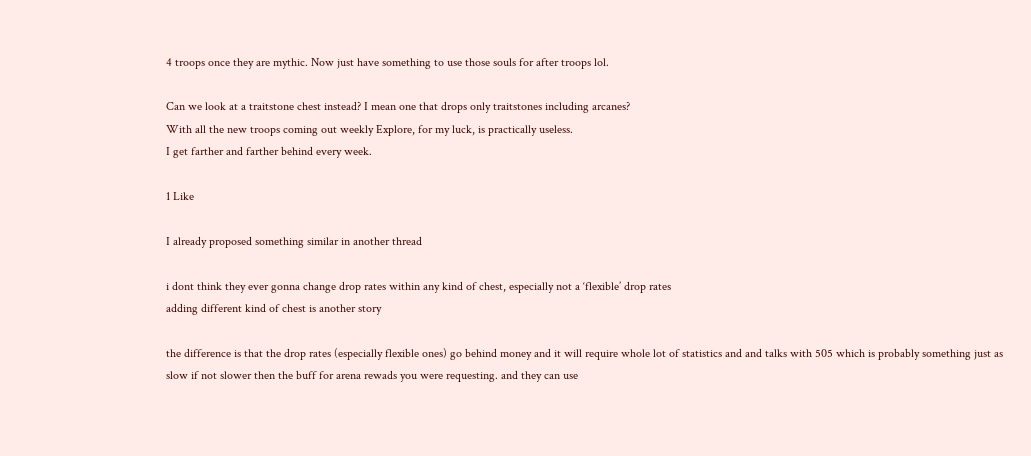4 troops once they are mythic. Now just have something to use those souls for after troops lol.

Can we look at a traitstone chest instead? I mean one that drops only traitstones including arcanes?
With all the new troops coming out weekly Explore, for my luck, is practically useless.
I get farther and farther behind every week.

1 Like

I already proposed something similar in another thread

i dont think they ever gonna change drop rates within any kind of chest, especially not a ‘flexible’ drop rates
adding different kind of chest is another story

the difference is that the drop rates (especially flexible ones) go behind money and it will require whole lot of statistics and and talks with 505 which is probably something just as slow if not slower then the buff for arena rewads you were requesting. and they can use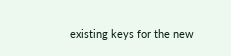existing keys for the new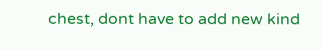chest, dont have to add new kind